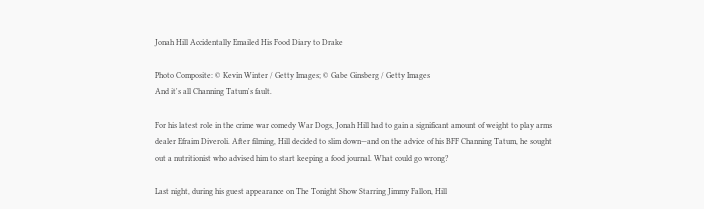Jonah Hill Accidentally Emailed His Food Diary to Drake

Photo Composite: © Kevin Winter / Getty Images; © Gabe Ginsberg / Getty Images
And it's all Channing Tatum's fault.

For his latest role in the crime war comedy War Dogs, Jonah Hill had to gain a significant amount of weight to play arms dealer Efraim Diveroli. After filming, Hill decided to slim down—and on the advice of his BFF Channing Tatum, he sought out a nutritionist who advised him to start keeping a food journal. What could go wrong?

Last night, during his guest appearance on The Tonight Show Starring Jimmy Fallon, Hill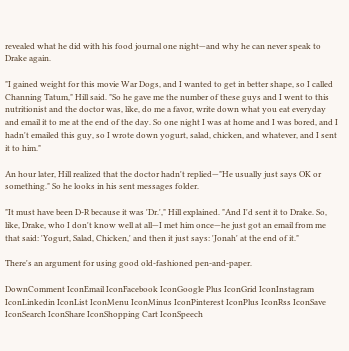revealed what he did with his food journal one night—and why he can never speak to Drake again.

"I gained weight for this movie War Dogs, and I wanted to get in better shape, so I called Channing Tatum," Hill said. "So he gave me the number of these guys and I went to this nutritionist and the doctor was, like, do me a favor, write down what you eat everyday and email it to me at the end of the day. So one night I was at home and I was bored, and I hadn't emailed this guy, so I wrote down yogurt, salad, chicken, and whatever, and I sent it to him."

An hour later, Hill realized that the doctor hadn't replied—"He usually just says OK or something." So he looks in his sent messages folder.

"It must have been D-R because it was 'Dr.'," Hill explained. "And I'd sent it to Drake. So, like, Drake, who I don't know well at all—I met him once—he just got an email from me that said: 'Yogurt, Salad, Chicken,' and then it just says: 'Jonah' at the end of it."

There's an argument for using good old-fashioned pen-and-paper.

DownComment IconEmail IconFacebook IconGoogle Plus IconGrid IconInstagram IconLinkedin IconList IconMenu IconMinus IconPinterest IconPlus IconRss IconSave IconSearch IconShare IconShopping Cart IconSpeech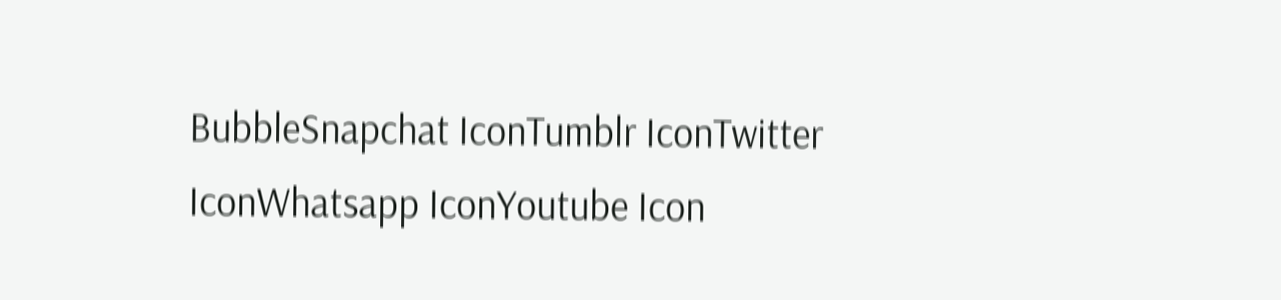BubbleSnapchat IconTumblr IconTwitter IconWhatsapp IconYoutube Icon